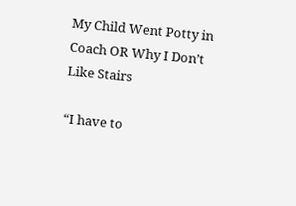My Child Went Potty in Coach OR Why I Don’t Like Stairs

“I have to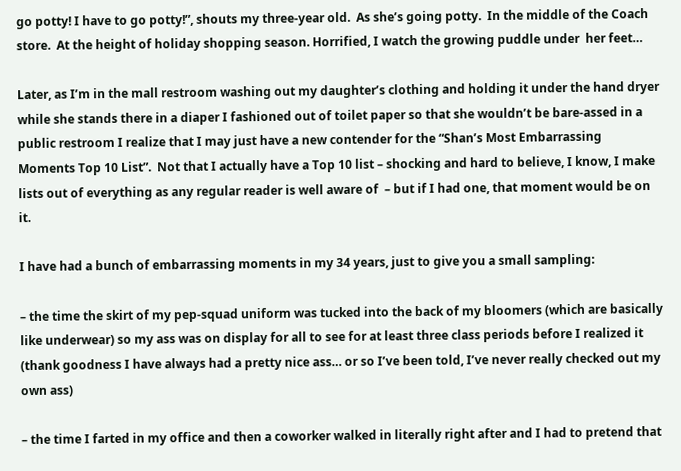go potty! I have to go potty!”, shouts my three-year old.  As she’s going potty.  In the middle of the Coach store.  At the height of holiday shopping season. Horrified, I watch the growing puddle under  her feet…

Later, as I’m in the mall restroom washing out my daughter’s clothing and holding it under the hand dryer while she stands there in a diaper I fashioned out of toilet paper so that she wouldn’t be bare-assed in a public restroom I realize that I may just have a new contender for the “Shan’s Most Embarrassing Moments Top 10 List”.  Not that I actually have a Top 10 list – shocking and hard to believe, I know, I make lists out of everything as any regular reader is well aware of  – but if I had one, that moment would be on it.

I have had a bunch of embarrassing moments in my 34 years, just to give you a small sampling:

– the time the skirt of my pep-squad uniform was tucked into the back of my bloomers (which are basically like underwear) so my ass was on display for all to see for at least three class periods before I realized it (thank goodness I have always had a pretty nice ass… or so I’ve been told, I’ve never really checked out my own ass)

– the time I farted in my office and then a coworker walked in literally right after and I had to pretend that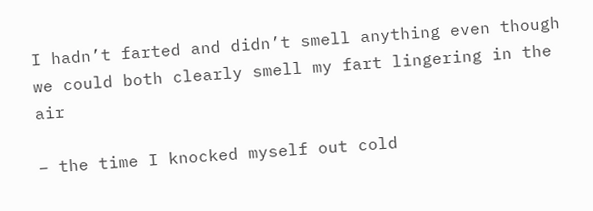I hadn’t farted and didn’t smell anything even though we could both clearly smell my fart lingering in the air

– the time I knocked myself out cold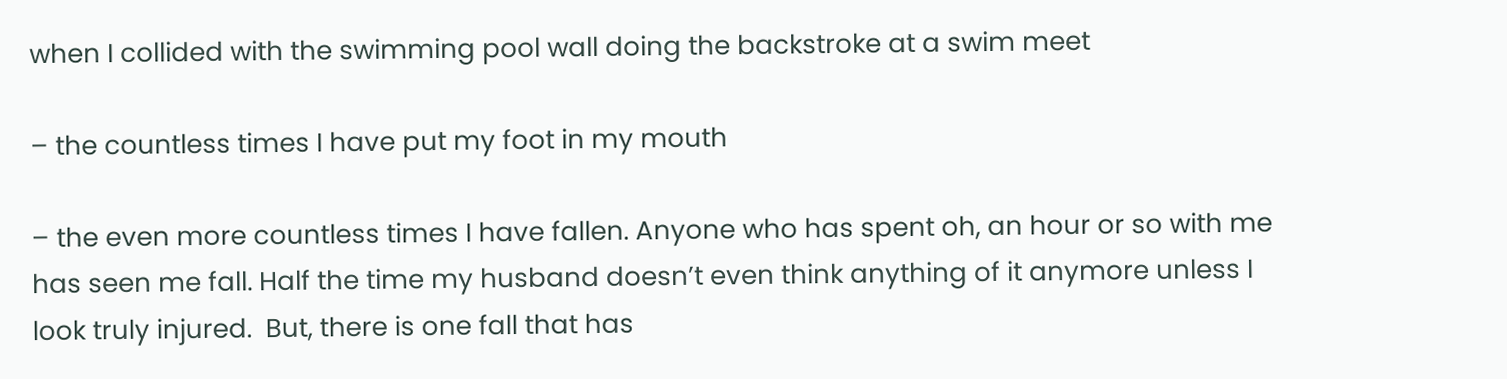when I collided with the swimming pool wall doing the backstroke at a swim meet

– the countless times I have put my foot in my mouth

– the even more countless times I have fallen. Anyone who has spent oh, an hour or so with me has seen me fall. Half the time my husband doesn’t even think anything of it anymore unless I look truly injured.  But, there is one fall that has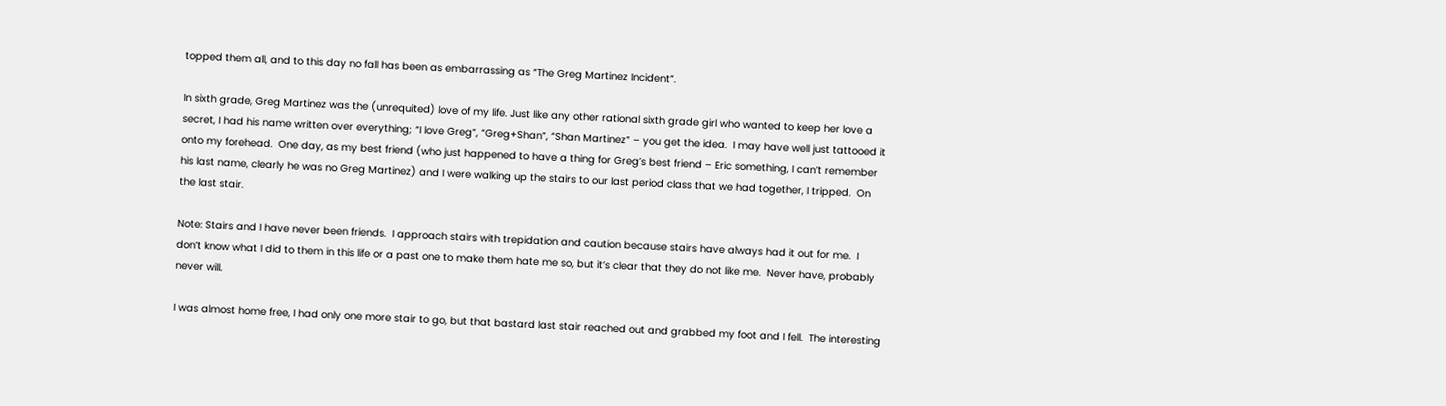topped them all, and to this day no fall has been as embarrassing as “The Greg Martinez Incident”.

In sixth grade, Greg Martinez was the (unrequited) love of my life. Just like any other rational sixth grade girl who wanted to keep her love a secret, I had his name written over everything; “I love Greg”, “Greg+Shan”, “Shan Martinez” – you get the idea.  I may have well just tattooed it onto my forehead.  One day, as my best friend (who just happened to have a thing for Greg’s best friend – Eric something, I can’t remember his last name, clearly he was no Greg Martinez) and I were walking up the stairs to our last period class that we had together, I tripped.  On the last stair.

Note: Stairs and I have never been friends.  I approach stairs with trepidation and caution because stairs have always had it out for me.  I don’t know what I did to them in this life or a past one to make them hate me so, but it’s clear that they do not like me.  Never have, probably never will.

I was almost home free, I had only one more stair to go, but that bastard last stair reached out and grabbed my foot and I fell.  The interesting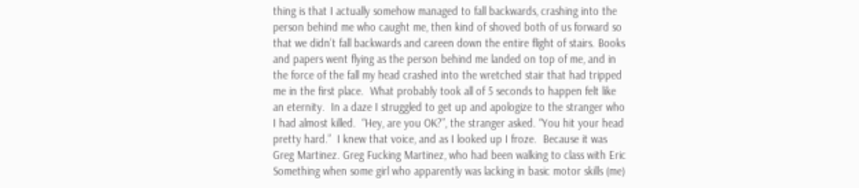thing is that I actually somehow managed to fall backwards, crashing into the person behind me who caught me, then kind of shoved both of us forward so that we didn’t fall backwards and careen down the entire flight of stairs. Books and papers went flying as the person behind me landed on top of me, and in the force of the fall my head crashed into the wretched stair that had tripped me in the first place.  What probably took all of 5 seconds to happen felt like an eternity.  In a daze I struggled to get up and apologize to the stranger who I had almost killed.  “Hey, are you OK?”, the stranger asked. “You hit your head pretty hard.”  I knew that voice, and as I looked up I froze.  Because it was Greg Martinez. Greg Fucking Martinez, who had been walking to class with Eric Something when some girl who apparently was lacking in basic motor skills (me)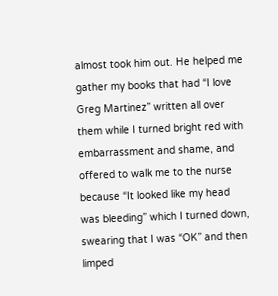almost took him out. He helped me gather my books that had “I love Greg Martinez” written all over them while I turned bright red with embarrassment and shame, and offered to walk me to the nurse because “It looked like my head was bleeding” which I turned down, swearing that I was “OK” and then limped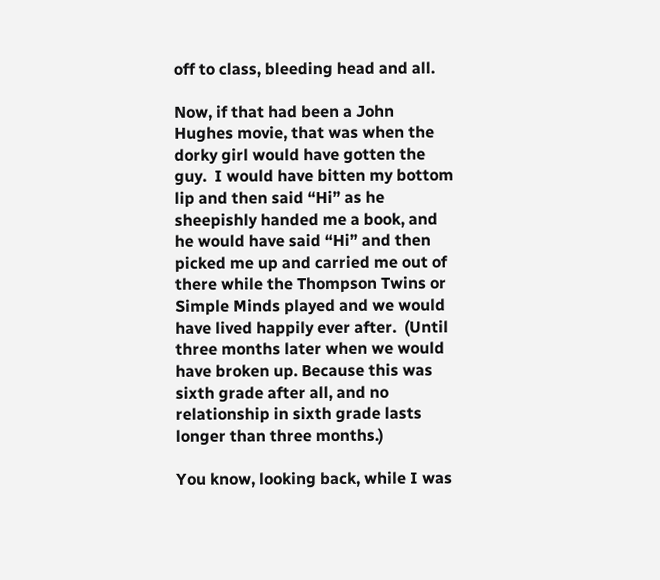off to class, bleeding head and all.

Now, if that had been a John Hughes movie, that was when the dorky girl would have gotten the guy.  I would have bitten my bottom lip and then said “Hi” as he sheepishly handed me a book, and he would have said “Hi” and then picked me up and carried me out of there while the Thompson Twins or Simple Minds played and we would have lived happily ever after.  (Until three months later when we would have broken up. Because this was sixth grade after all, and no relationship in sixth grade lasts longer than three months.)

You know, looking back, while I was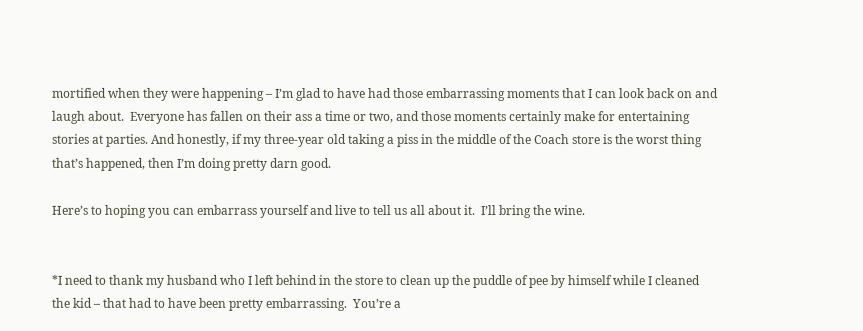mortified when they were happening – I’m glad to have had those embarrassing moments that I can look back on and laugh about.  Everyone has fallen on their ass a time or two, and those moments certainly make for entertaining stories at parties. And honestly, if my three-year old taking a piss in the middle of the Coach store is the worst thing that’s happened, then I’m doing pretty darn good.

Here’s to hoping you can embarrass yourself and live to tell us all about it.  I’ll bring the wine.


*I need to thank my husband who I left behind in the store to clean up the puddle of pee by himself while I cleaned the kid – that had to have been pretty embarrassing.  You’re a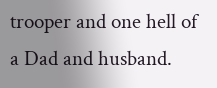trooper and one hell of a Dad and husband.